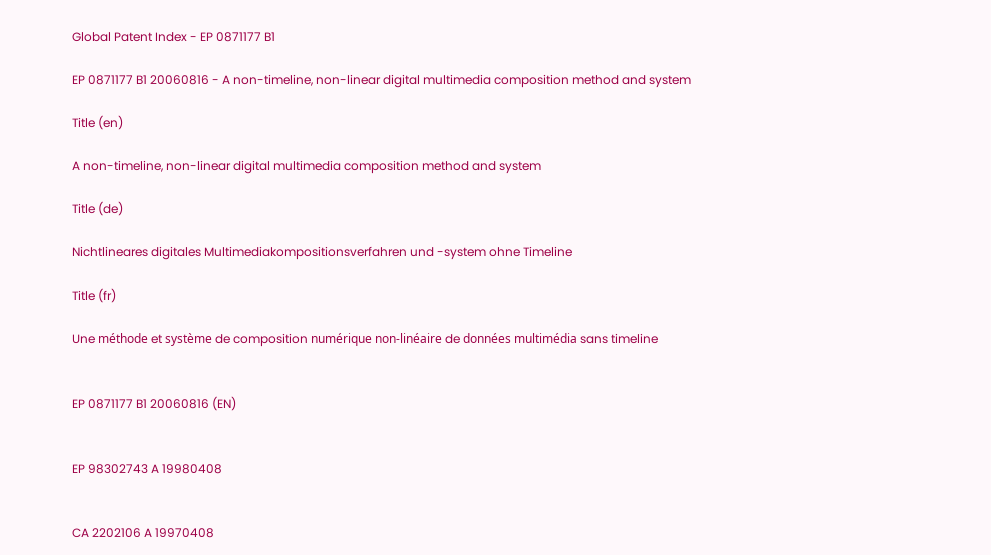Global Patent Index - EP 0871177 B1

EP 0871177 B1 20060816 - A non-timeline, non-linear digital multimedia composition method and system

Title (en)

A non-timeline, non-linear digital multimedia composition method and system

Title (de)

Nichtlineares digitales Multimediakompositionsverfahren und -system ohne Timeline

Title (fr)

Une méthode et système de composition numérique non-linéaire de données multimédia sans timeline


EP 0871177 B1 20060816 (EN)


EP 98302743 A 19980408


CA 2202106 A 19970408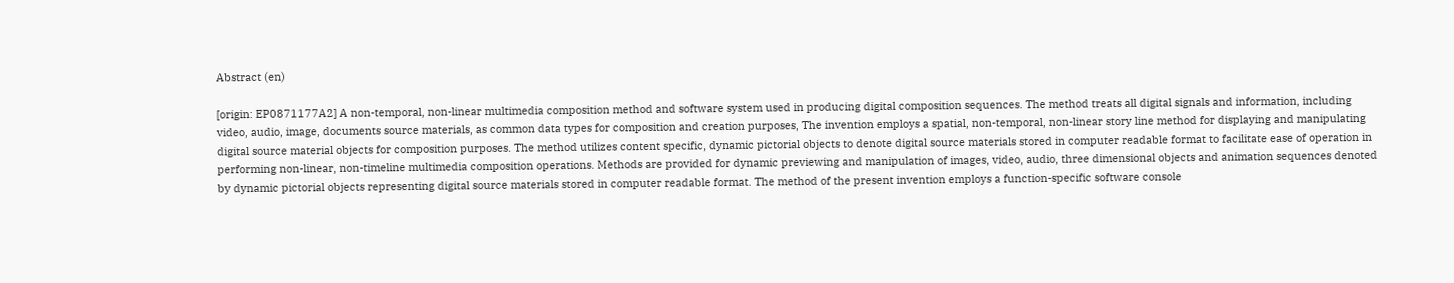Abstract (en)

[origin: EP0871177A2] A non-temporal, non-linear multimedia composition method and software system used in producing digital composition sequences. The method treats all digital signals and information, including video, audio, image, documents source materials, as common data types for composition and creation purposes, The invention employs a spatial, non-temporal, non-linear story line method for displaying and manipulating digital source material objects for composition purposes. The method utilizes content specific, dynamic pictorial objects to denote digital source materials stored in computer readable format to facilitate ease of operation in performing non-linear, non-timeline multimedia composition operations. Methods are provided for dynamic previewing and manipulation of images, video, audio, three dimensional objects and animation sequences denoted by dynamic pictorial objects representing digital source materials stored in computer readable format. The method of the present invention employs a function-specific software console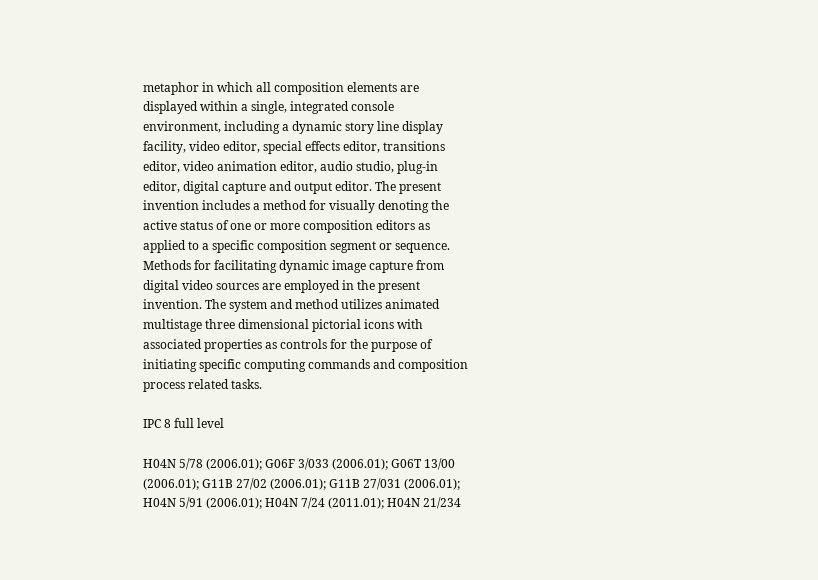metaphor in which all composition elements are displayed within a single, integrated console environment, including a dynamic story line display facility, video editor, special effects editor, transitions editor, video animation editor, audio studio, plug-in editor, digital capture and output editor. The present invention includes a method for visually denoting the active status of one or more composition editors as applied to a specific composition segment or sequence. Methods for facilitating dynamic image capture from digital video sources are employed in the present invention. The system and method utilizes animated multistage three dimensional pictorial icons with associated properties as controls for the purpose of initiating specific computing commands and composition process related tasks.

IPC 8 full level

H04N 5/78 (2006.01); G06F 3/033 (2006.01); G06T 13/00 (2006.01); G11B 27/02 (2006.01); G11B 27/031 (2006.01); H04N 5/91 (2006.01); H04N 7/24 (2011.01); H04N 21/234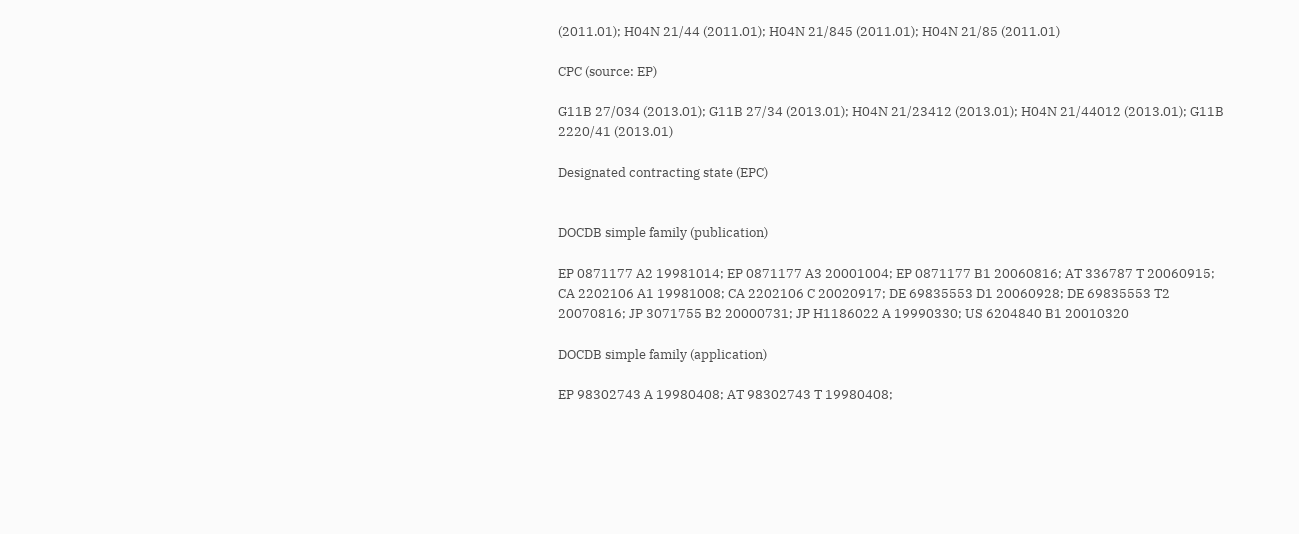(2011.01); H04N 21/44 (2011.01); H04N 21/845 (2011.01); H04N 21/85 (2011.01)

CPC (source: EP)

G11B 27/034 (2013.01); G11B 27/34 (2013.01); H04N 21/23412 (2013.01); H04N 21/44012 (2013.01); G11B 2220/41 (2013.01)

Designated contracting state (EPC)


DOCDB simple family (publication)

EP 0871177 A2 19981014; EP 0871177 A3 20001004; EP 0871177 B1 20060816; AT 336787 T 20060915; CA 2202106 A1 19981008; CA 2202106 C 20020917; DE 69835553 D1 20060928; DE 69835553 T2 20070816; JP 3071755 B2 20000731; JP H1186022 A 19990330; US 6204840 B1 20010320

DOCDB simple family (application)

EP 98302743 A 19980408; AT 98302743 T 19980408;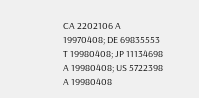CA 2202106 A 19970408; DE 69835553 T 19980408; JP 11134698 A 19980408; US 5722398 A 19980408